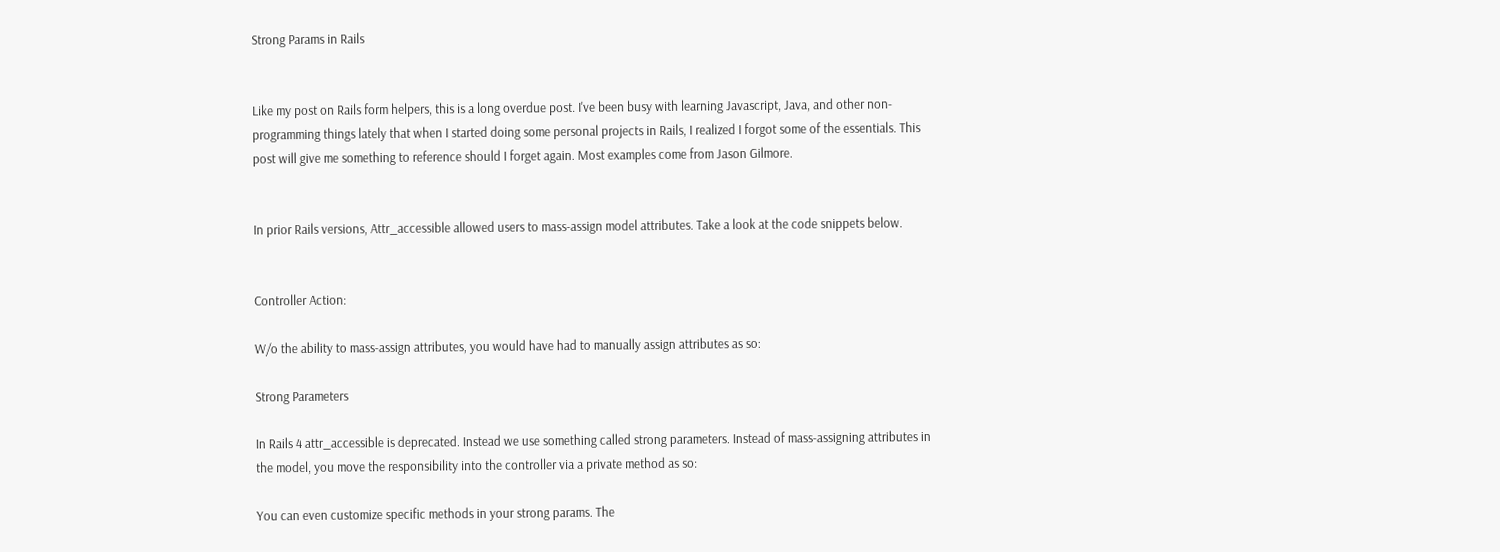Strong Params in Rails


Like my post on Rails form helpers, this is a long overdue post. I've been busy with learning Javascript, Java, and other non-programming things lately that when I started doing some personal projects in Rails, I realized I forgot some of the essentials. This post will give me something to reference should I forget again. Most examples come from Jason Gilmore.


In prior Rails versions, Attr_accessible allowed users to mass-assign model attributes. Take a look at the code snippets below.


Controller Action:

W/o the ability to mass-assign attributes, you would have had to manually assign attributes as so:

Strong Parameters

In Rails 4 attr_accessible is deprecated. Instead we use something called strong parameters. Instead of mass-assigning attributes in the model, you move the responsibility into the controller via a private method as so:

You can even customize specific methods in your strong params. The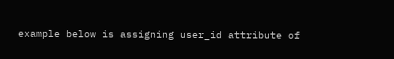example below is assigning user_id attribute of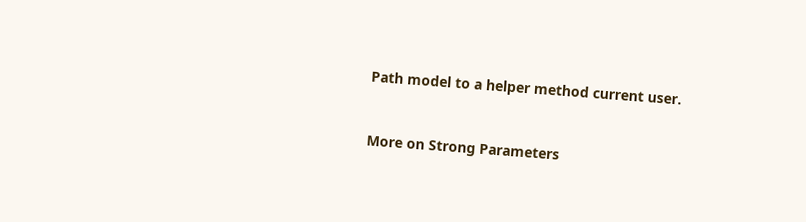Path model to a helper method current user.


More on Strong Parameters